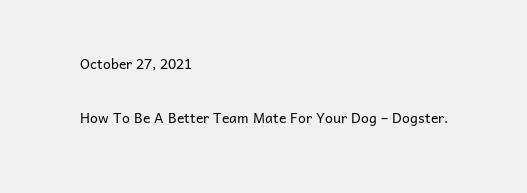October 27, 2021

How To Be A Better Team Mate For Your Dog – Dogster.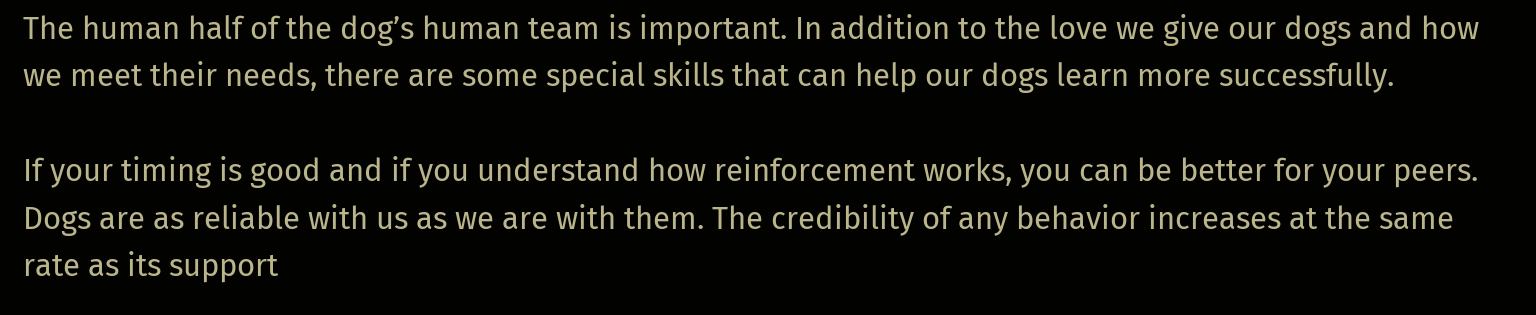The human half of the dog’s human team is important. In addition to the love we give our dogs and how we meet their needs, there are some special skills that can help our dogs learn more successfully.

If your timing is good and if you understand how reinforcement works, you can be better for your peers. Dogs are as reliable with us as we are with them. The credibility of any behavior increases at the same rate as its support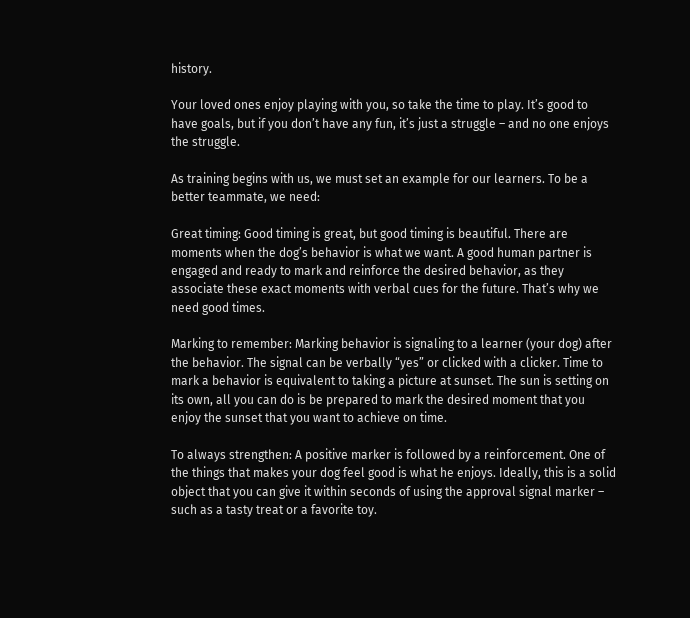history.

Your loved ones enjoy playing with you, so take the time to play. It’s good to have goals, but if you don’t have any fun, it’s just a struggle – and no one enjoys the struggle.

As training begins with us, we must set an example for our learners. To be a better teammate, we need:

Great timing: Good timing is great, but good timing is beautiful. There are moments when the dog’s behavior is what we want. A good human partner is engaged and ready to mark and reinforce the desired behavior, as they associate these exact moments with verbal cues for the future. That’s why we need good times.

Marking to remember: Marking behavior is signaling to a learner (your dog) after the behavior. The signal can be verbally “yes” or clicked with a clicker. Time to mark a behavior is equivalent to taking a picture at sunset. The sun is setting on its own, all you can do is be prepared to mark the desired moment that you enjoy the sunset that you want to achieve on time.

To always strengthen: A positive marker is followed by a reinforcement. One of the things that makes your dog feel good is what he enjoys. Ideally, this is a solid object that you can give it within seconds of using the approval signal marker – such as a tasty treat or a favorite toy.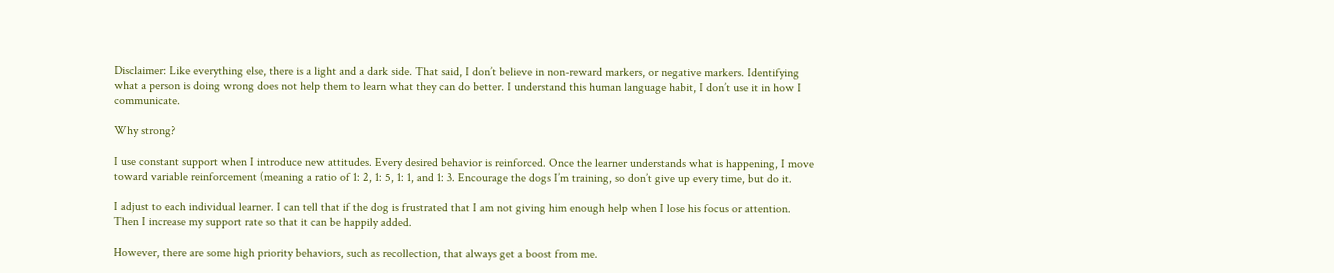Disclaimer: Like everything else, there is a light and a dark side. That said, I don’t believe in non-reward markers, or negative markers. Identifying what a person is doing wrong does not help them to learn what they can do better. I understand this human language habit, I don’t use it in how I communicate.

Why strong?

I use constant support when I introduce new attitudes. Every desired behavior is reinforced. Once the learner understands what is happening, I move toward variable reinforcement (meaning a ratio of 1: 2, 1: 5, 1: 1, and 1: 3. Encourage the dogs I’m training, so don’t give up every time, but do it.

I adjust to each individual learner. I can tell that if the dog is frustrated that I am not giving him enough help when I lose his focus or attention. Then I increase my support rate so that it can be happily added.

However, there are some high priority behaviors, such as recollection, that always get a boost from me.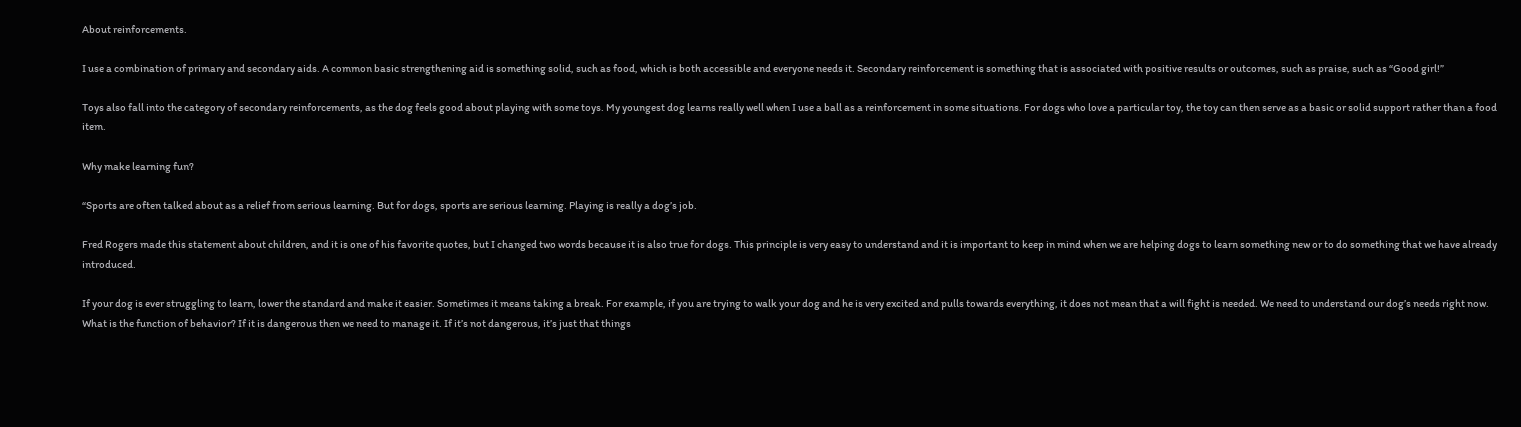About reinforcements.

I use a combination of primary and secondary aids. A common basic strengthening aid is something solid, such as food, which is both accessible and everyone needs it. Secondary reinforcement is something that is associated with positive results or outcomes, such as praise, such as “Good girl!”

Toys also fall into the category of secondary reinforcements, as the dog feels good about playing with some toys. My youngest dog learns really well when I use a ball as a reinforcement in some situations. For dogs who love a particular toy, the toy can then serve as a basic or solid support rather than a food item.

Why make learning fun?

“Sports are often talked about as a relief from serious learning. But for dogs, sports are serious learning. Playing is really a dog’s job.

Fred Rogers made this statement about children, and it is one of his favorite quotes, but I changed two words because it is also true for dogs. This principle is very easy to understand and it is important to keep in mind when we are helping dogs to learn something new or to do something that we have already introduced.

If your dog is ever struggling to learn, lower the standard and make it easier. Sometimes it means taking a break. For example, if you are trying to walk your dog and he is very excited and pulls towards everything, it does not mean that a will fight is needed. We need to understand our dog’s needs right now. What is the function of behavior? If it is dangerous then we need to manage it. If it’s not dangerous, it’s just that things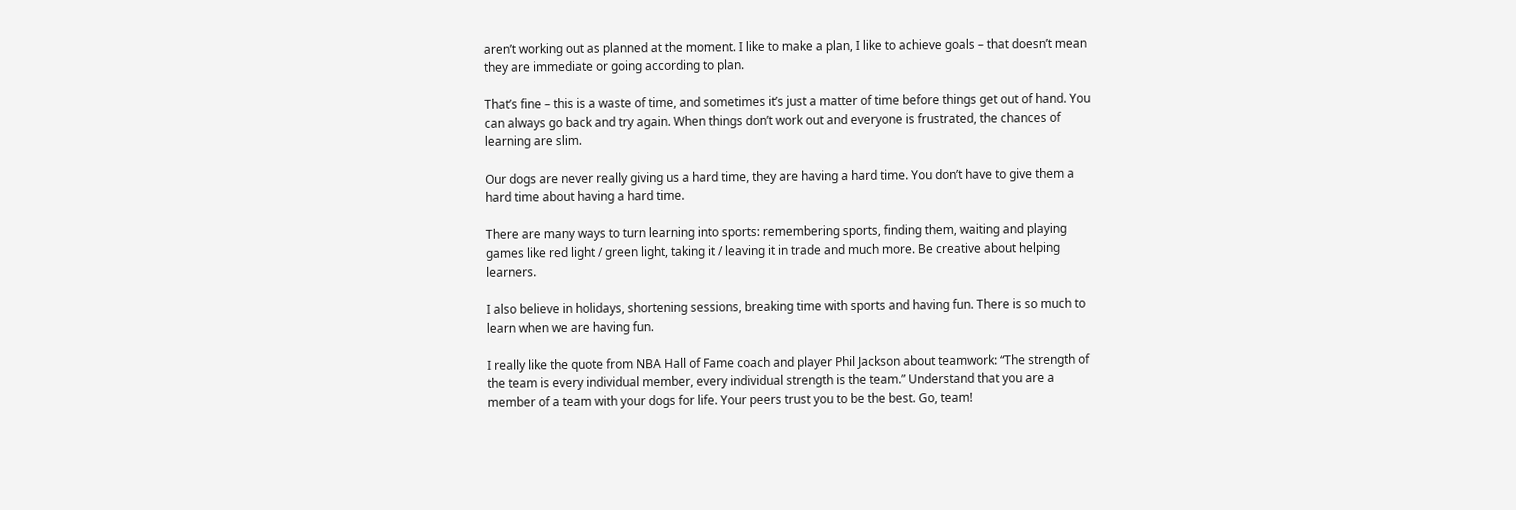aren’t working out as planned at the moment. I like to make a plan, I like to achieve goals – that doesn’t mean they are immediate or going according to plan.

That’s fine – this is a waste of time, and sometimes it’s just a matter of time before things get out of hand. You can always go back and try again. When things don’t work out and everyone is frustrated, the chances of learning are slim.

Our dogs are never really giving us a hard time, they are having a hard time. You don’t have to give them a hard time about having a hard time.

There are many ways to turn learning into sports: remembering sports, finding them, waiting and playing games like red light / green light, taking it / leaving it in trade and much more. Be creative about helping learners.

I also believe in holidays, shortening sessions, breaking time with sports and having fun. There is so much to learn when we are having fun.

I really like the quote from NBA Hall of Fame coach and player Phil Jackson about teamwork: “The strength of the team is every individual member, every individual strength is the team.” Understand that you are a member of a team with your dogs for life. Your peers trust you to be the best. Go, team!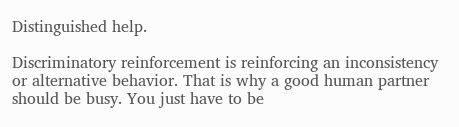Distinguished help.

Discriminatory reinforcement is reinforcing an inconsistency or alternative behavior. That is why a good human partner should be busy. You just have to be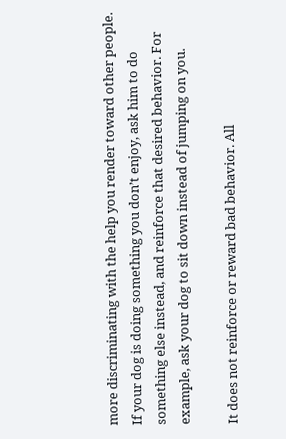more discriminating with the help you render toward other people. If your dog is doing something you don’t enjoy, ask him to do something else instead, and reinforce that desired behavior. For example, ask your dog to sit down instead of jumping on you.

It does not reinforce or reward bad behavior. All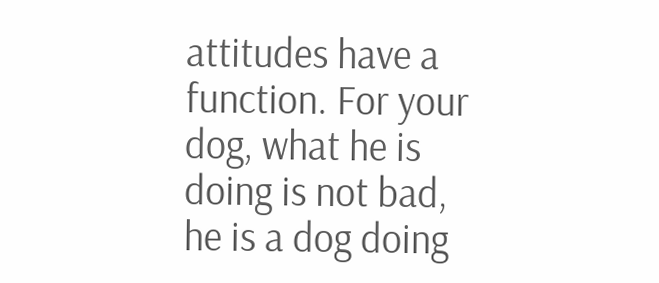attitudes have a function. For your dog, what he is doing is not bad, he is a dog doing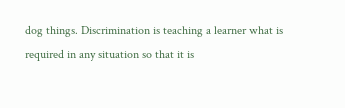dog things. Discrimination is teaching a learner what is required in any situation so that it is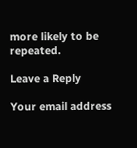more likely to be repeated.

Leave a Reply

Your email address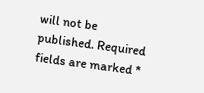will not be published. Required fields are marked *